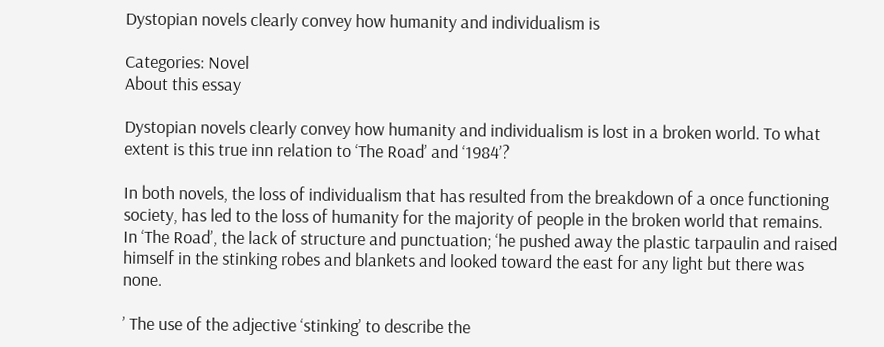Dystopian novels clearly convey how humanity and individualism is

Categories: Novel
About this essay

Dystopian novels clearly convey how humanity and individualism is lost in a broken world. To what extent is this true inn relation to ‘The Road’ and ‘1984’?

In both novels, the loss of individualism that has resulted from the breakdown of a once functioning society, has led to the loss of humanity for the majority of people in the broken world that remains. In ‘The Road’, the lack of structure and punctuation; ‘he pushed away the plastic tarpaulin and raised himself in the stinking robes and blankets and looked toward the east for any light but there was none.

’ The use of the adjective ‘stinking’ to describe the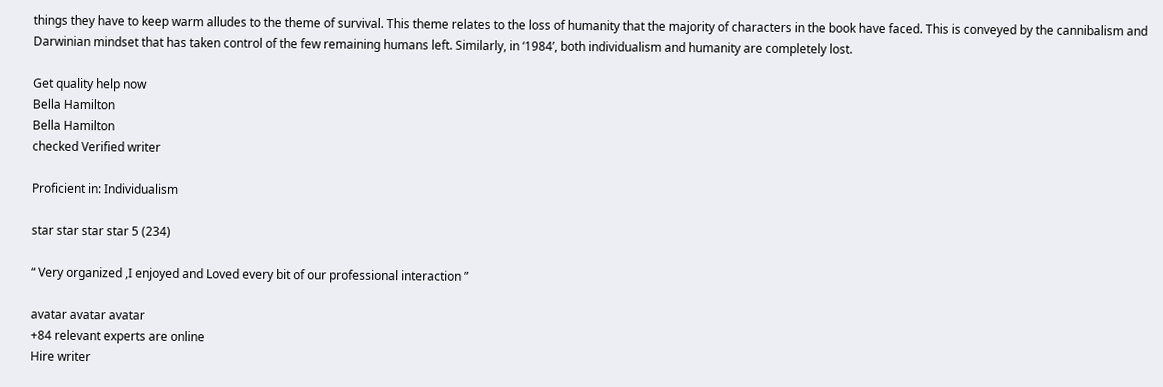things they have to keep warm alludes to the theme of survival. This theme relates to the loss of humanity that the majority of characters in the book have faced. This is conveyed by the cannibalism and Darwinian mindset that has taken control of the few remaining humans left. Similarly, in ‘1984’, both individualism and humanity are completely lost.

Get quality help now
Bella Hamilton
Bella Hamilton
checked Verified writer

Proficient in: Individualism

star star star star 5 (234)

“ Very organized ,I enjoyed and Loved every bit of our professional interaction ”

avatar avatar avatar
+84 relevant experts are online
Hire writer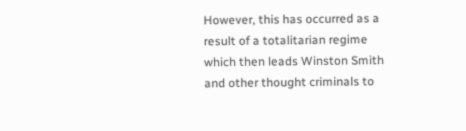However, this has occurred as a result of a totalitarian regime which then leads Winston Smith and other thought criminals to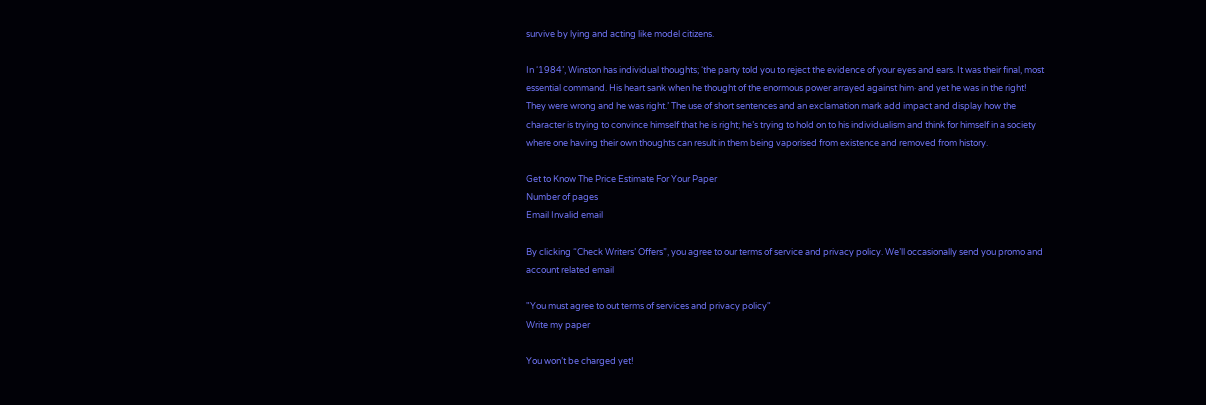survive by lying and acting like model citizens.

In ‘1984’, Winston has individual thoughts; ‘the party told you to reject the evidence of your eyes and ears. It was their final, most essential command. His heart sank when he thought of the enormous power arrayed against him· and yet he was in the right! They were wrong and he was right.’ The use of short sentences and an exclamation mark add impact and display how the character is trying to convince himself that he is right; he’s trying to hold on to his individualism and think for himself in a society where one having their own thoughts can result in them being vaporised from existence and removed from history.

Get to Know The Price Estimate For Your Paper
Number of pages
Email Invalid email

By clicking “Check Writers’ Offers”, you agree to our terms of service and privacy policy. We’ll occasionally send you promo and account related email

"You must agree to out terms of services and privacy policy"
Write my paper

You won’t be charged yet!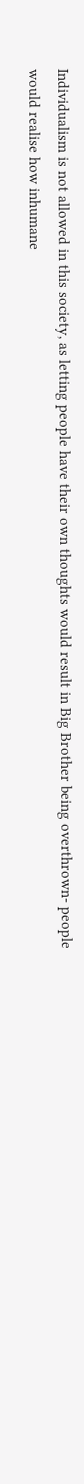Individualism is not allowed in this society, as letting people have their own thoughts would result in Big Brother being overthrown- people would realise how inhumane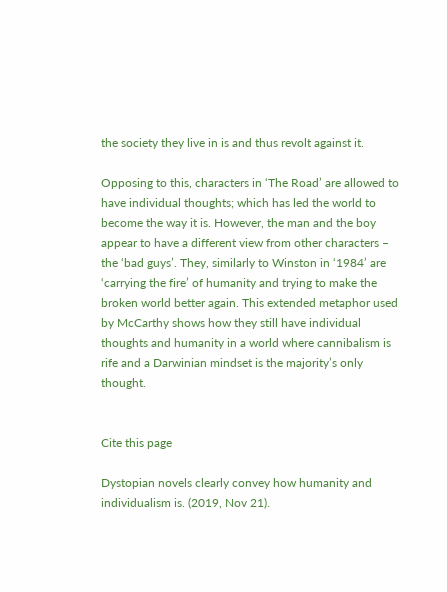the society they live in is and thus revolt against it.

Opposing to this, characters in ‘The Road’ are allowed to have individual thoughts; which has led the world to become the way it is. However, the man and the boy appear to have a different view from other characters – the ‘bad guys’. They, similarly to Winston in ‘1984’ are ‘carrying the fire’ of humanity and trying to make the broken world better again. This extended metaphor used by McCarthy shows how they still have individual thoughts and humanity in a world where cannibalism is rife and a Darwinian mindset is the majority’s only thought.


Cite this page

Dystopian novels clearly convey how humanity and individualism is. (2019, Nov 21).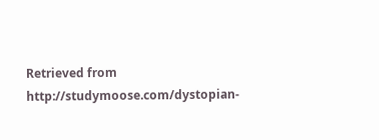Retrieved from http://studymoose.com/dystopian-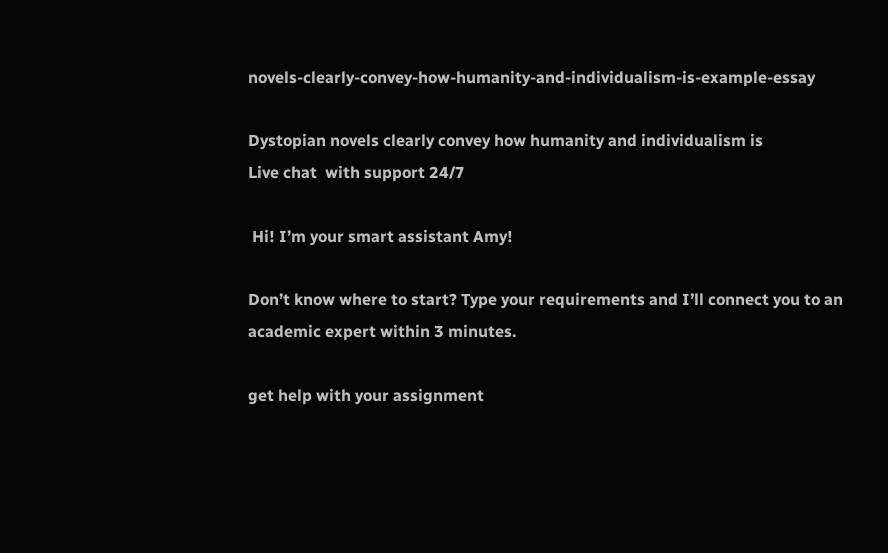novels-clearly-convey-how-humanity-and-individualism-is-example-essay

Dystopian novels clearly convey how humanity and individualism is
Live chat  with support 24/7

 Hi! I’m your smart assistant Amy!

Don’t know where to start? Type your requirements and I’ll connect you to an academic expert within 3 minutes.

get help with your assignment